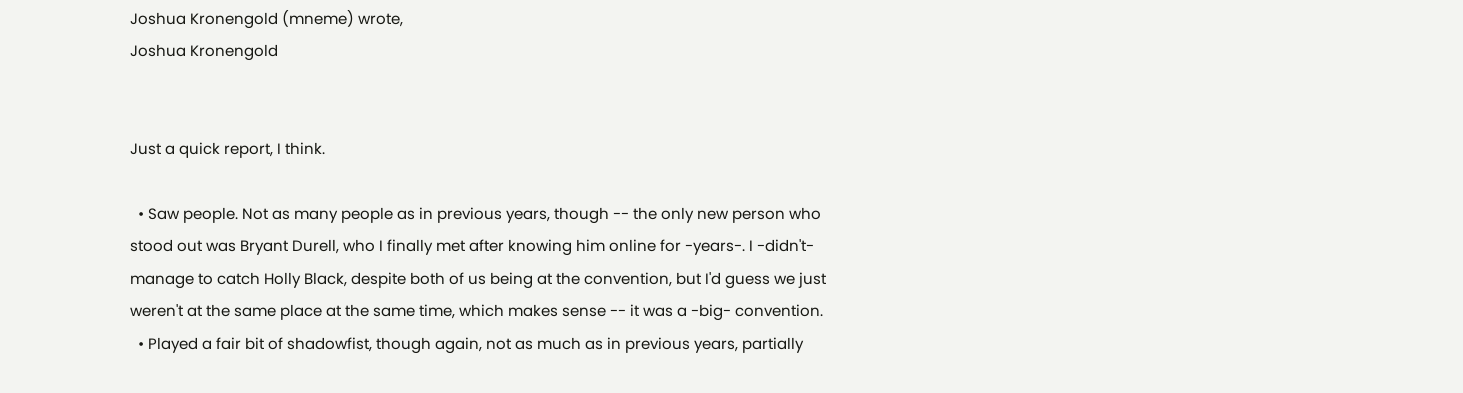Joshua Kronengold (mneme) wrote,
Joshua Kronengold


Just a quick report, I think.

  • Saw people. Not as many people as in previous years, though -- the only new person who stood out was Bryant Durell, who I finally met after knowing him online for -years-. I -didn't- manage to catch Holly Black, despite both of us being at the convention, but I'd guess we just weren't at the same place at the same time, which makes sense -- it was a -big- convention.
  • Played a fair bit of shadowfist, though again, not as much as in previous years, partially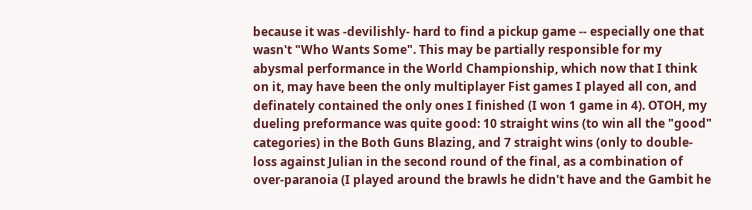because it was -devilishly- hard to find a pickup game -- especially one that wasn't "Who Wants Some". This may be partially responsible for my abysmal performance in the World Championship, which now that I think on it, may have been the only multiplayer Fist games I played all con, and definately contained the only ones I finished (I won 1 game in 4). OTOH, my dueling preformance was quite good: 10 straight wins (to win all the "good" categories) in the Both Guns Blazing, and 7 straight wins (only to double-loss against Julian in the second round of the final, as a combination of over-paranoia (I played around the brawls he didn't have and the Gambit he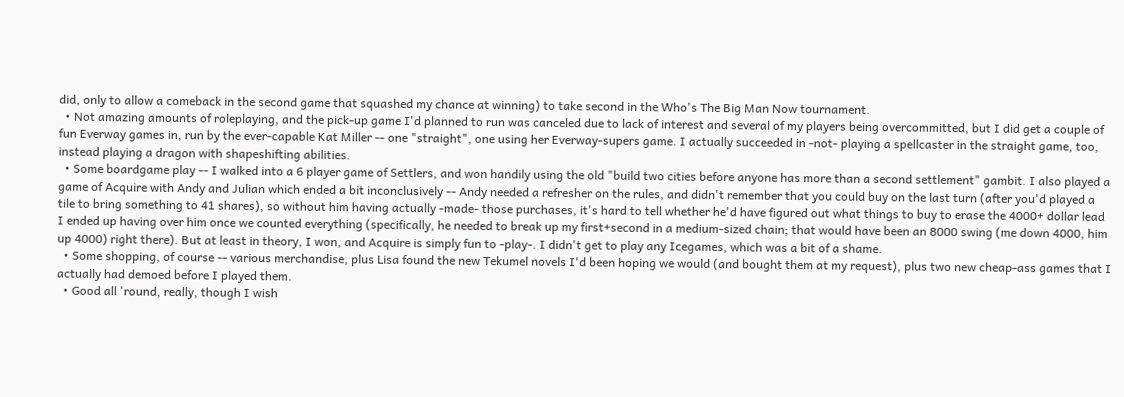did, only to allow a comeback in the second game that squashed my chance at winning) to take second in the Who's The Big Man Now tournament.
  • Not amazing amounts of roleplaying, and the pick-up game I'd planned to run was canceled due to lack of interest and several of my players being overcommitted, but I did get a couple of fun Everway games in, run by the ever-capable Kat Miller -- one "straight", one using her Everway-supers game. I actually succeeded in -not- playing a spellcaster in the straight game, too, instead playing a dragon with shapeshifting abilities.
  • Some boardgame play -- I walked into a 6 player game of Settlers, and won handily using the old "build two cities before anyone has more than a second settlement" gambit. I also played a game of Acquire with Andy and Julian which ended a bit inconclusively -- Andy needed a refresher on the rules, and didn't remember that you could buy on the last turn (after you'd played a tile to bring something to 41 shares), so without him having actually -made- those purchases, it's hard to tell whether he'd have figured out what things to buy to erase the 4000+ dollar lead I ended up having over him once we counted everything (specifically, he needed to break up my first+second in a medium-sized chain; that would have been an 8000 swing (me down 4000, him up 4000) right there). But at least in theory, I won, and Acquire is simply fun to -play-. I didn't get to play any Icegames, which was a bit of a shame.
  • Some shopping, of course -- various merchandise, plus Lisa found the new Tekumel novels I'd been hoping we would (and bought them at my request), plus two new cheap-ass games that I actually had demoed before I played them.
  • Good all 'round, really, though I wish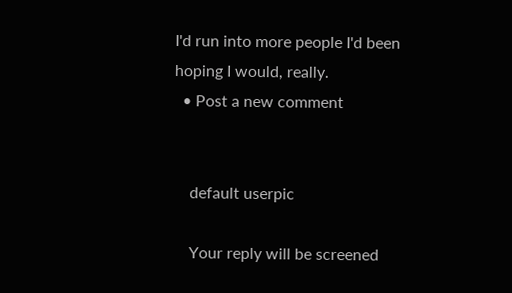I'd run into more people I'd been hoping I would, really.
  • Post a new comment


    default userpic

    Your reply will be screened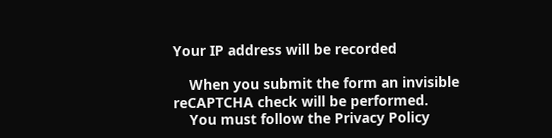Your IP address will be recorded

    When you submit the form an invisible reCAPTCHA check will be performed.
    You must follow the Privacy Policy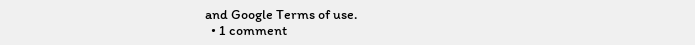and Google Terms of use.
  • 1 comment